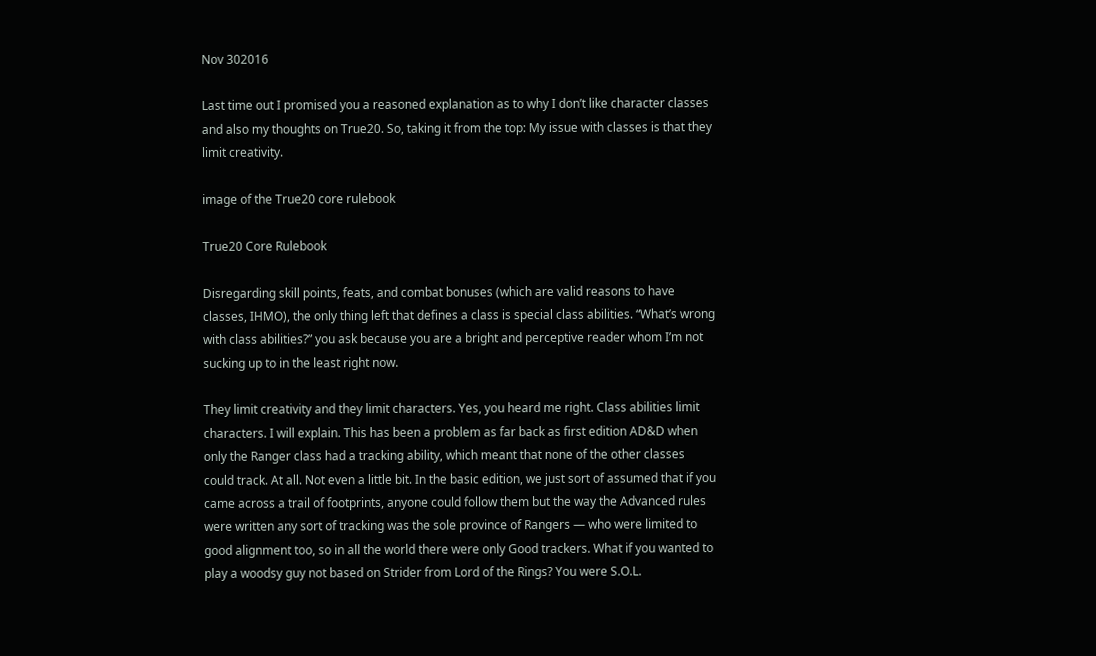Nov 302016

Last time out I promised you a reasoned explanation as to why I don’t like character classes and also my thoughts on True20. So, taking it from the top: My issue with classes is that they limit creativity.

image of the True20 core rulebook

True20 Core Rulebook

Disregarding skill points, feats, and combat bonuses (which are valid reasons to have classes, IHMO), the only thing left that defines a class is special class abilities. “What’s wrong with class abilities?” you ask because you are a bright and perceptive reader whom I’m not sucking up to in the least right now.

They limit creativity and they limit characters. Yes, you heard me right. Class abilities limit characters. I will explain. This has been a problem as far back as first edition AD&D when only the Ranger class had a tracking ability, which meant that none of the other classes could track. At all. Not even a little bit. In the basic edition, we just sort of assumed that if you came across a trail of footprints, anyone could follow them but the way the Advanced rules were written any sort of tracking was the sole province of Rangers — who were limited to good alignment too, so in all the world there were only Good trackers. What if you wanted to play a woodsy guy not based on Strider from Lord of the Rings? You were S.O.L.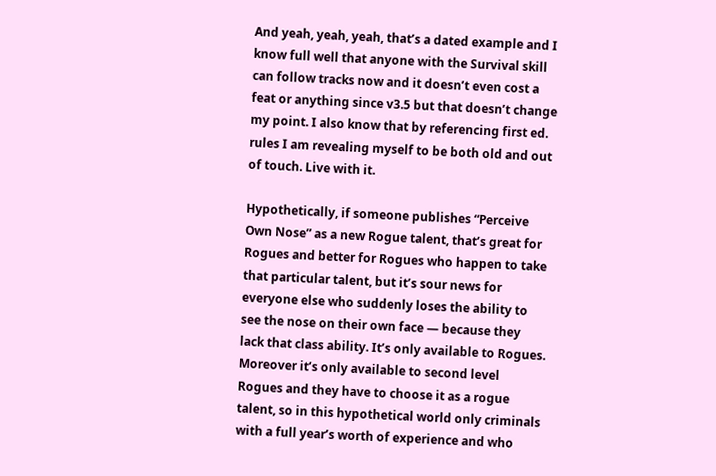And yeah, yeah, yeah, that’s a dated example and I know full well that anyone with the Survival skill can follow tracks now and it doesn’t even cost a feat or anything since v3.5 but that doesn’t change my point. I also know that by referencing first ed. rules I am revealing myself to be both old and out of touch. Live with it.

Hypothetically, if someone publishes “Perceive Own Nose” as a new Rogue talent, that’s great for Rogues and better for Rogues who happen to take that particular talent, but it’s sour news for everyone else who suddenly loses the ability to see the nose on their own face — because they lack that class ability. It’s only available to Rogues. Moreover it’s only available to second level Rogues and they have to choose it as a rogue talent, so in this hypothetical world only criminals with a full year’s worth of experience and who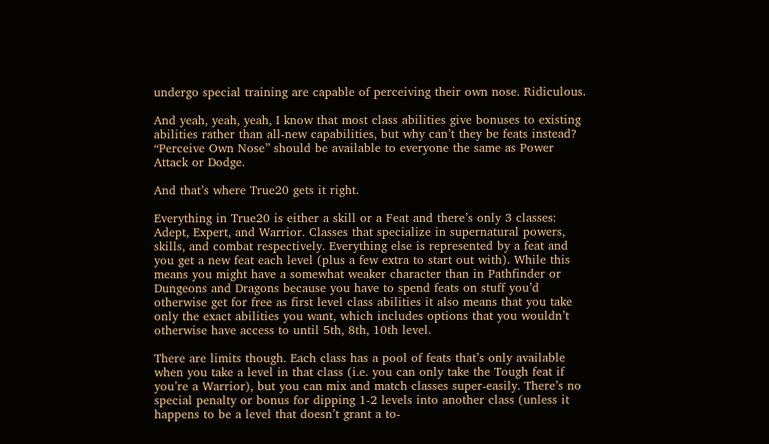undergo special training are capable of perceiving their own nose. Ridiculous.

And yeah, yeah, yeah, I know that most class abilities give bonuses to existing abilities rather than all-new capabilities, but why can’t they be feats instead? “Perceive Own Nose” should be available to everyone the same as Power Attack or Dodge.

And that’s where True20 gets it right.

Everything in True20 is either a skill or a Feat and there’s only 3 classes: Adept, Expert, and Warrior. Classes that specialize in supernatural powers, skills, and combat respectively. Everything else is represented by a feat and you get a new feat each level (plus a few extra to start out with). While this means you might have a somewhat weaker character than in Pathfinder or Dungeons and Dragons because you have to spend feats on stuff you’d otherwise get for free as first level class abilities it also means that you take only the exact abilities you want, which includes options that you wouldn’t otherwise have access to until 5th, 8th, 10th level.

There are limits though. Each class has a pool of feats that’s only available when you take a level in that class (i.e. you can only take the Tough feat if you’re a Warrior), but you can mix and match classes super-easily. There’s no special penalty or bonus for dipping 1-2 levels into another class (unless it happens to be a level that doesn’t grant a to-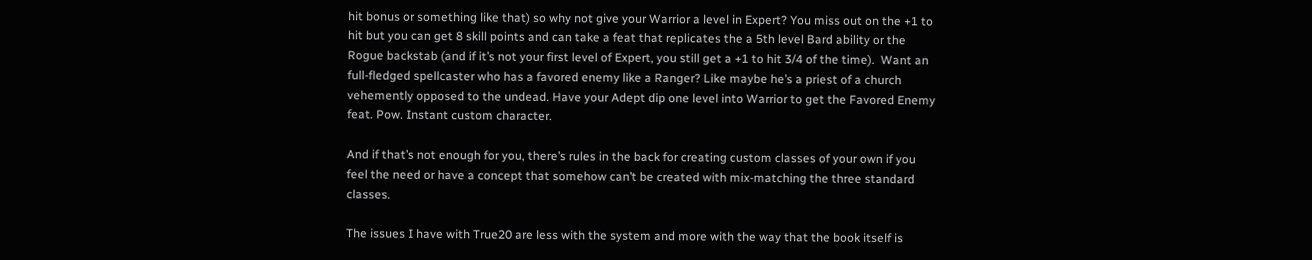hit bonus or something like that) so why not give your Warrior a level in Expert? You miss out on the +1 to hit but you can get 8 skill points and can take a feat that replicates the a 5th level Bard ability or the Rogue backstab (and if it’s not your first level of Expert, you still get a +1 to hit 3/4 of the time).  Want an full-fledged spellcaster who has a favored enemy like a Ranger? Like maybe he’s a priest of a church vehemently opposed to the undead. Have your Adept dip one level into Warrior to get the Favored Enemy feat. Pow. Instant custom character.

And if that’s not enough for you, there’s rules in the back for creating custom classes of your own if you feel the need or have a concept that somehow can’t be created with mix-matching the three standard classes.

The issues I have with True20 are less with the system and more with the way that the book itself is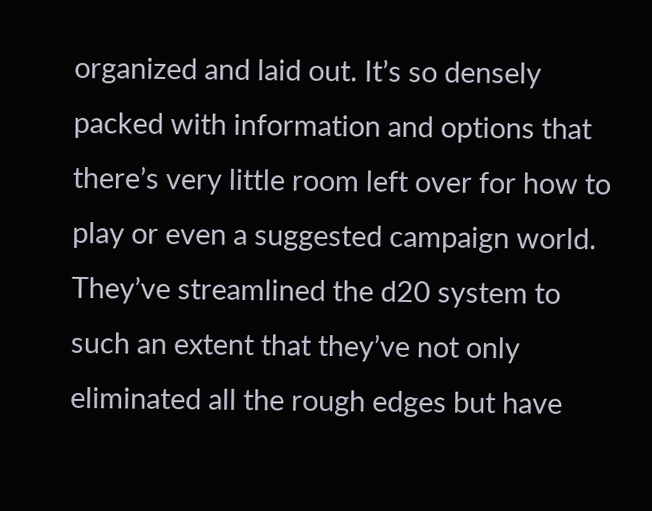organized and laid out. It’s so densely packed with information and options that there’s very little room left over for how to play or even a suggested campaign world. They’ve streamlined the d20 system to such an extent that they’ve not only eliminated all the rough edges but have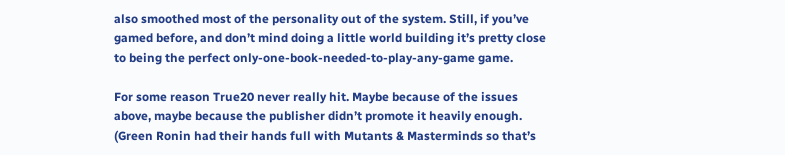also smoothed most of the personality out of the system. Still, if you’ve gamed before, and don’t mind doing a little world building it’s pretty close to being the perfect only-one-book-needed-to-play-any-game game.

For some reason True20 never really hit. Maybe because of the issues above, maybe because the publisher didn’t promote it heavily enough. (Green Ronin had their hands full with Mutants & Masterminds so that’s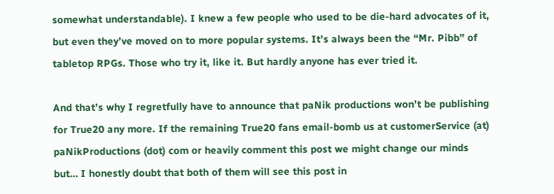somewhat understandable). I knew a few people who used to be die-hard advocates of it, but even they’ve moved on to more popular systems. It’s always been the “Mr. Pibb” of tabletop RPGs. Those who try it, like it. But hardly anyone has ever tried it.

And that’s why I regretfully have to announce that paNik productions won’t be publishing for True20 any more. If the remaining True20 fans email-bomb us at customerService (at) paNikProductions (dot) com or heavily comment this post we might change our minds but… I honestly doubt that both of them will see this post in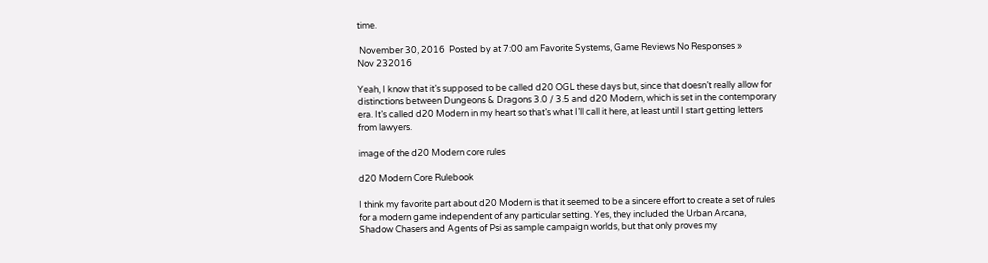time.

 November 30, 2016  Posted by at 7:00 am Favorite Systems, Game Reviews No Responses »
Nov 232016

Yeah, I know that it’s supposed to be called d20 OGL these days but, since that doesn’t really allow for distinctions between Dungeons & Dragons 3.0 / 3.5 and d20 Modern, which is set in the contemporary era. It’s called d20 Modern in my heart so that’s what I’ll call it here, at least until I start getting letters from lawyers.

image of the d20 Modern core rules

d20 Modern Core Rulebook

I think my favorite part about d20 Modern is that it seemed to be a sincere effort to create a set of rules for a modern game independent of any particular setting. Yes, they included the Urban Arcana, Shadow Chasers and Agents of Psi as sample campaign worlds, but that only proves my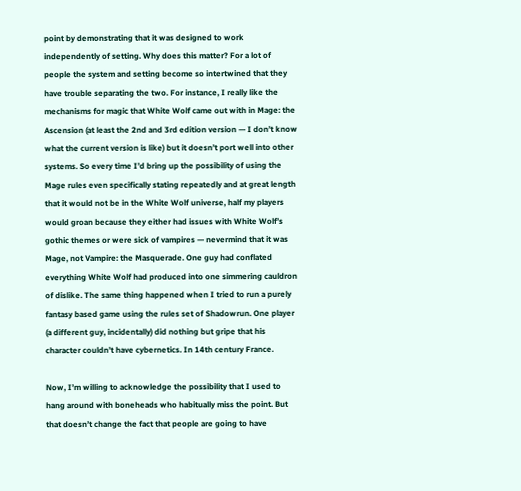point by demonstrating that it was designed to work independently of setting. Why does this matter? For a lot of people the system and setting become so intertwined that they have trouble separating the two. For instance, I really like the mechanisms for magic that White Wolf came out with in Mage: the Ascension (at least the 2nd and 3rd edition version — I don’t know what the current version is like) but it doesn’t port well into other systems. So every time I’d bring up the possibility of using the Mage rules even specifically stating repeatedly and at great length that it would not be in the White Wolf universe, half my players would groan because they either had issues with White Wolf’s gothic themes or were sick of vampires — nevermind that it was Mage, not Vampire: the Masquerade. One guy had conflated everything White Wolf had produced into one simmering cauldron of dislike. The same thing happened when I tried to run a purely fantasy based game using the rules set of Shadowrun. One player (a different guy, incidentally) did nothing but gripe that his character couldn’t have cybernetics. In 14th century France.

Now, I’m willing to acknowledge the possibility that I used to hang around with boneheads who habitually miss the point. But that doesn’t change the fact that people are going to have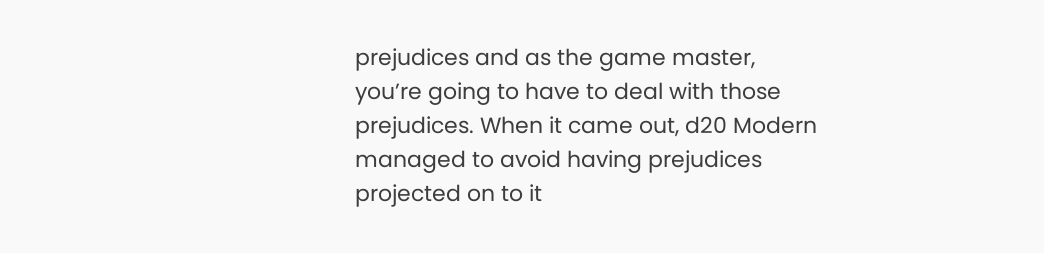prejudices and as the game master, you’re going to have to deal with those prejudices. When it came out, d20 Modern managed to avoid having prejudices projected on to it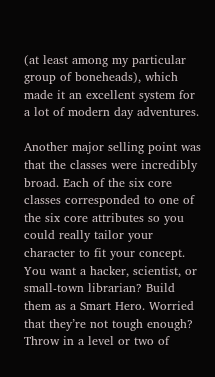(at least among my particular group of boneheads), which made it an excellent system for a lot of modern day adventures.

Another major selling point was that the classes were incredibly broad. Each of the six core classes corresponded to one of the six core attributes so you could really tailor your character to fit your concept. You want a hacker, scientist, or small-town librarian? Build them as a Smart Hero. Worried that they’re not tough enough? Throw in a level or two of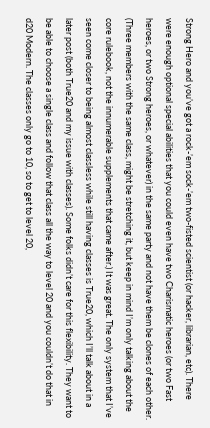Strong Hero and you’ve got a rock-’em sock-’em two-fisted scientist (or hacker, librarian, etc). There were enough optional special abilities that you could even have two Charismatic heroes (or two Fast heroes, or two Strong heroes, or whatever) in the same party and not have them be clones of each other. (Three members with the same class, might be stretching it, but keep in mind I’m only talking about the core rulebook, not the innumerable supplements that came after.) It was great. The only system that I’ve seen come closer to being almost classless while still having classes is True20, which I’ll talk about in a later post (both True20 and my issue with classes). Some folks didn’t care for this flexibility. They want to be able to choose a single class and follow that class all the way to level 20 and you couldn’t do that in d20 Modern. The classes only go to 10, so to get to level 20,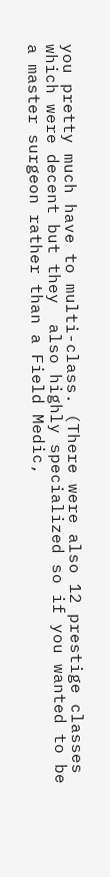you pretty much have to multi-class. (There were also 12 prestige classes which were decent but they  also highly specialized so if you wanted to be a master surgeon rather than a Field Medic,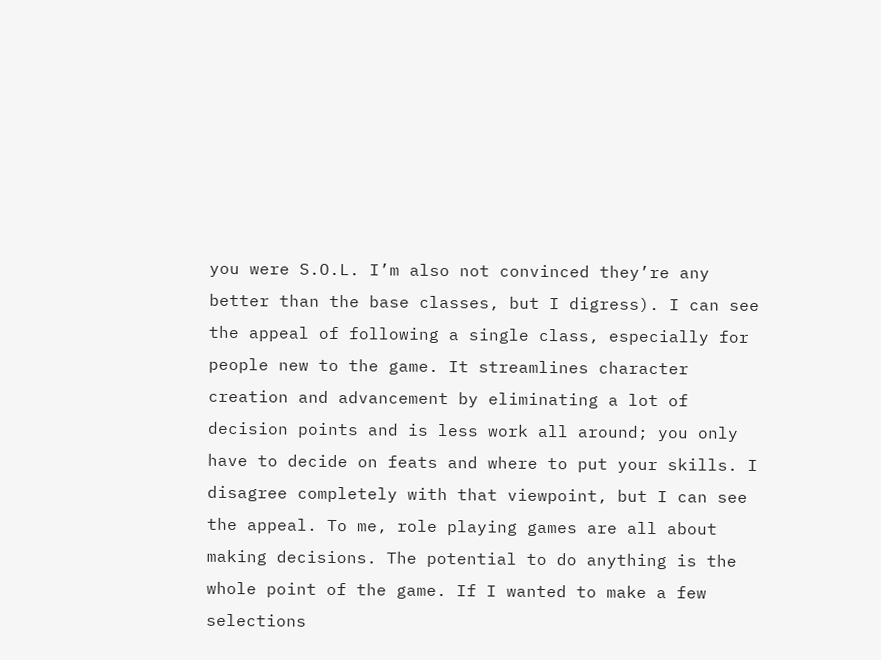you were S.O.L. I’m also not convinced they’re any better than the base classes, but I digress). I can see the appeal of following a single class, especially for people new to the game. It streamlines character creation and advancement by eliminating a lot of decision points and is less work all around; you only have to decide on feats and where to put your skills. I disagree completely with that viewpoint, but I can see the appeal. To me, role playing games are all about making decisions. The potential to do anything is the whole point of the game. If I wanted to make a few selections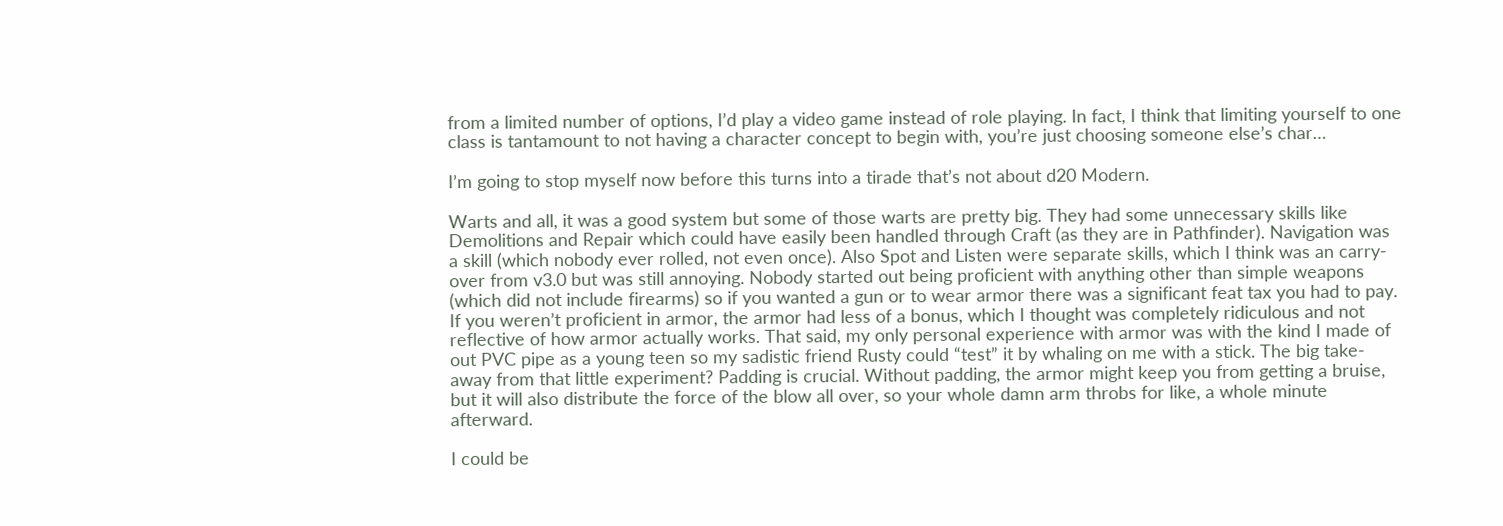from a limited number of options, I’d play a video game instead of role playing. In fact, I think that limiting yourself to one class is tantamount to not having a character concept to begin with, you’re just choosing someone else’s char…

I’m going to stop myself now before this turns into a tirade that’s not about d20 Modern.

Warts and all, it was a good system but some of those warts are pretty big. They had some unnecessary skills like Demolitions and Repair which could have easily been handled through Craft (as they are in Pathfinder). Navigation was a skill (which nobody ever rolled, not even once). Also Spot and Listen were separate skills, which I think was an carry-over from v3.0 but was still annoying. Nobody started out being proficient with anything other than simple weapons (which did not include firearms) so if you wanted a gun or to wear armor there was a significant feat tax you had to pay. If you weren’t proficient in armor, the armor had less of a bonus, which I thought was completely ridiculous and not reflective of how armor actually works. That said, my only personal experience with armor was with the kind I made of out PVC pipe as a young teen so my sadistic friend Rusty could “test” it by whaling on me with a stick. The big take-away from that little experiment? Padding is crucial. Without padding, the armor might keep you from getting a bruise, but it will also distribute the force of the blow all over, so your whole damn arm throbs for like, a whole minute afterward.

I could be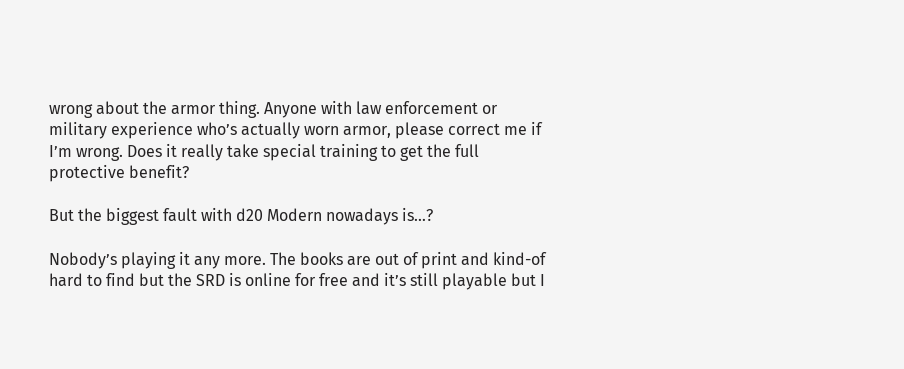wrong about the armor thing. Anyone with law enforcement or military experience who’s actually worn armor, please correct me if I’m wrong. Does it really take special training to get the full protective benefit?

But the biggest fault with d20 Modern nowadays is…?

Nobody’s playing it any more. The books are out of print and kind-of hard to find but the SRD is online for free and it’s still playable but I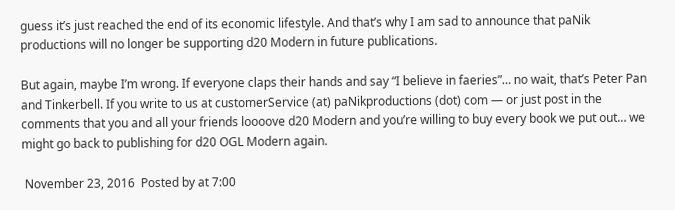guess it’s just reached the end of its economic lifestyle. And that’s why I am sad to announce that paNik productions will no longer be supporting d20 Modern in future publications.

But again, maybe I’m wrong. If everyone claps their hands and say “I believe in faeries”… no wait, that’s Peter Pan and Tinkerbell. If you write to us at customerService (at) paNikproductions (dot) com — or just post in the comments that you and all your friends loooove d20 Modern and you’re willing to buy every book we put out… we might go back to publishing for d20 OGL Modern again.

 November 23, 2016  Posted by at 7:00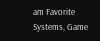am Favorite Systems, Game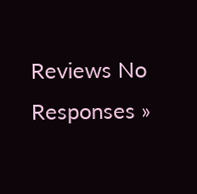Reviews No Responses »